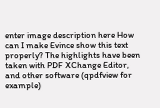enter image description here How can I make Evince show this text properly? The highlights have been taken with PDF XChange Editor, and other software (qpdfview for example)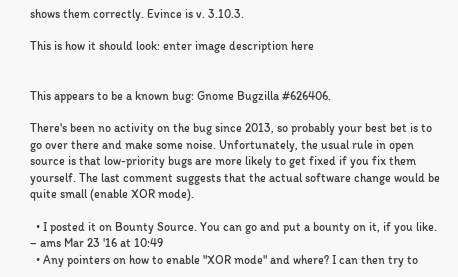shows them correctly. Evince is v. 3.10.3.

This is how it should look: enter image description here


This appears to be a known bug: Gnome Bugzilla #626406.

There's been no activity on the bug since 2013, so probably your best bet is to go over there and make some noise. Unfortunately, the usual rule in open source is that low-priority bugs are more likely to get fixed if you fix them yourself. The last comment suggests that the actual software change would be quite small (enable XOR mode).

  • I posted it on Bounty Source. You can go and put a bounty on it, if you like. – ams Mar 23 '16 at 10:49
  • Any pointers on how to enable "XOR mode" and where? I can then try to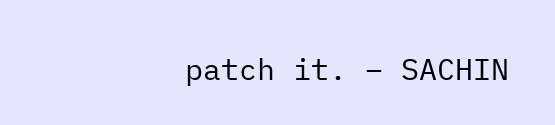patch it. – SACHIN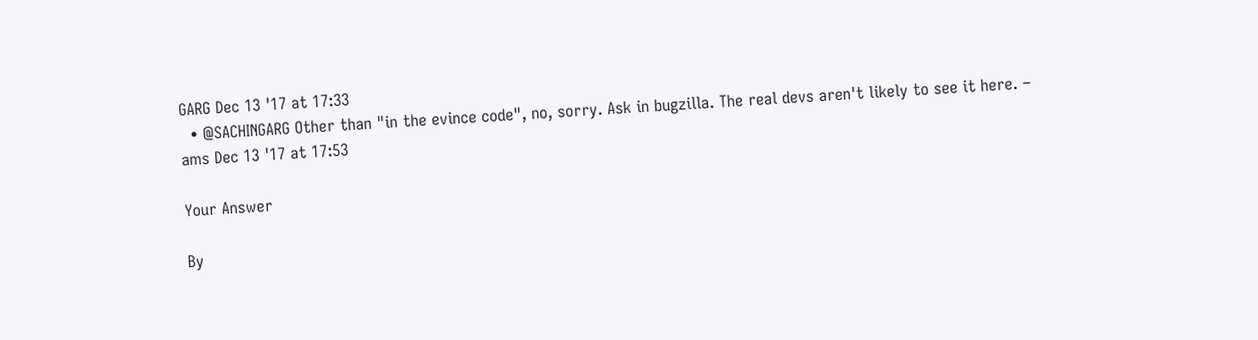GARG Dec 13 '17 at 17:33
  • @SACHINGARG Other than "in the evince code", no, sorry. Ask in bugzilla. The real devs aren't likely to see it here. – ams Dec 13 '17 at 17:53

Your Answer

By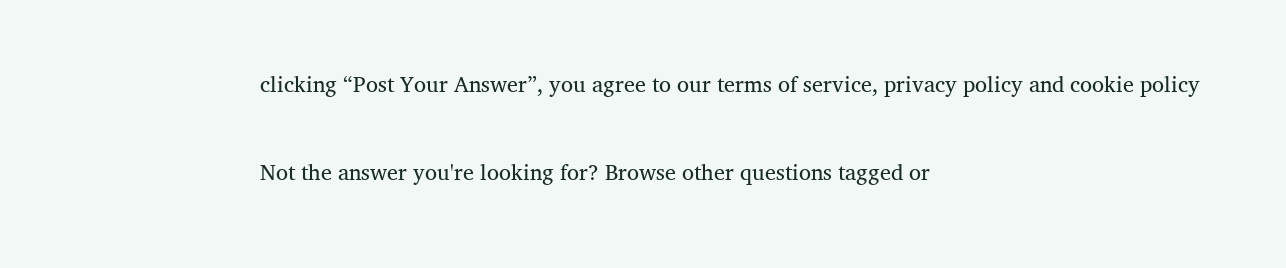clicking “Post Your Answer”, you agree to our terms of service, privacy policy and cookie policy

Not the answer you're looking for? Browse other questions tagged or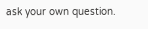ask your own question.